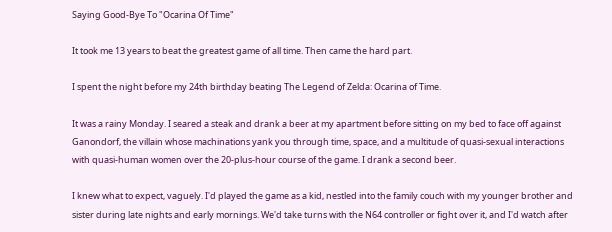Saying Good-Bye To "Ocarina Of Time"

It took me 13 years to beat the greatest game of all time. Then came the hard part.

I spent the night before my 24th birthday beating The Legend of Zelda: Ocarina of Time.

It was a rainy Monday. I seared a steak and drank a beer at my apartment before sitting on my bed to face off against Ganondorf, the villain whose machinations yank you through time, space, and a multitude of quasi-sexual interactions with quasi-human women over the 20-plus-hour course of the game. I drank a second beer.

I knew what to expect, vaguely. I'd played the game as a kid, nestled into the family couch with my younger brother and sister during late nights and early mornings. We'd take turns with the N64 controller or fight over it, and I'd watch after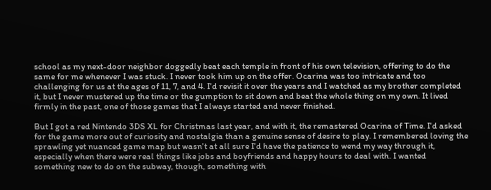school as my next-door neighbor doggedly beat each temple in front of his own television, offering to do the same for me whenever I was stuck. I never took him up on the offer. Ocarina was too intricate and too challenging for us at the ages of 11, 7, and 4. I'd revisit it over the years and I watched as my brother completed it, but I never mustered up the time or the gumption to sit down and beat the whole thing on my own. It lived firmly in the past, one of those games that I always started and never finished.

But I got a red Nintendo 3DS XL for Christmas last year, and with it, the remastered Ocarina of Time. I'd asked for the game more out of curiosity and nostalgia than a genuine sense of desire to play. I remembered loving the sprawling yet nuanced game map but wasn't at all sure I'd have the patience to wend my way through it, especially when there were real things like jobs and boyfriends and happy hours to deal with. I wanted something new to do on the subway, though, something with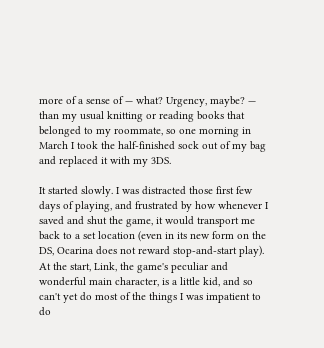more of a sense of — what? Urgency, maybe? — than my usual knitting or reading books that belonged to my roommate, so one morning in March I took the half-finished sock out of my bag and replaced it with my 3DS.

It started slowly. I was distracted those first few days of playing, and frustrated by how whenever I saved and shut the game, it would transport me back to a set location (even in its new form on the DS, Ocarina does not reward stop-and-start play). At the start, Link, the game's peculiar and wonderful main character, is a little kid, and so can't yet do most of the things I was impatient to do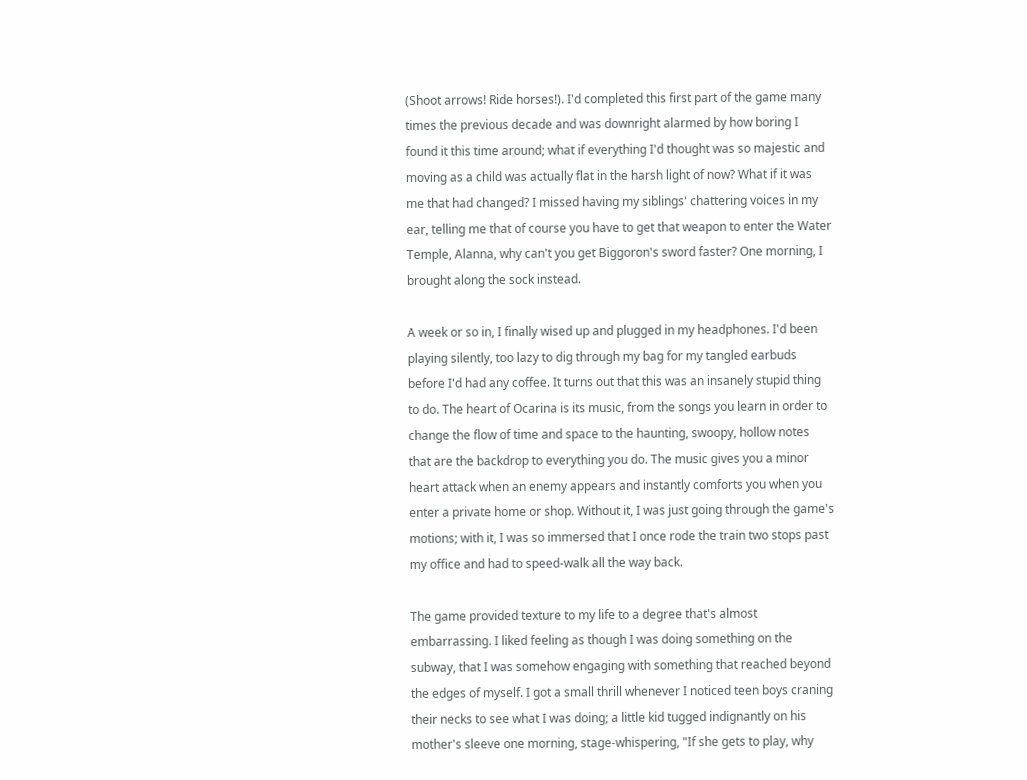(Shoot arrows! Ride horses!). I'd completed this first part of the game many times the previous decade and was downright alarmed by how boring I found it this time around; what if everything I'd thought was so majestic and moving as a child was actually flat in the harsh light of now? What if it was me that had changed? I missed having my siblings' chattering voices in my ear, telling me that of course you have to get that weapon to enter the Water Temple, Alanna, why can't you get Biggoron's sword faster? One morning, I brought along the sock instead.

A week or so in, I finally wised up and plugged in my headphones. I'd been playing silently, too lazy to dig through my bag for my tangled earbuds before I'd had any coffee. It turns out that this was an insanely stupid thing to do. The heart of Ocarina is its music, from the songs you learn in order to change the flow of time and space to the haunting, swoopy, hollow notes that are the backdrop to everything you do. The music gives you a minor heart attack when an enemy appears and instantly comforts you when you enter a private home or shop. Without it, I was just going through the game's motions; with it, I was so immersed that I once rode the train two stops past my office and had to speed-walk all the way back.

The game provided texture to my life to a degree that's almost embarrassing. I liked feeling as though I was doing something on the subway, that I was somehow engaging with something that reached beyond the edges of myself. I got a small thrill whenever I noticed teen boys craning their necks to see what I was doing; a little kid tugged indignantly on his mother's sleeve one morning, stage-whispering, "If she gets to play, why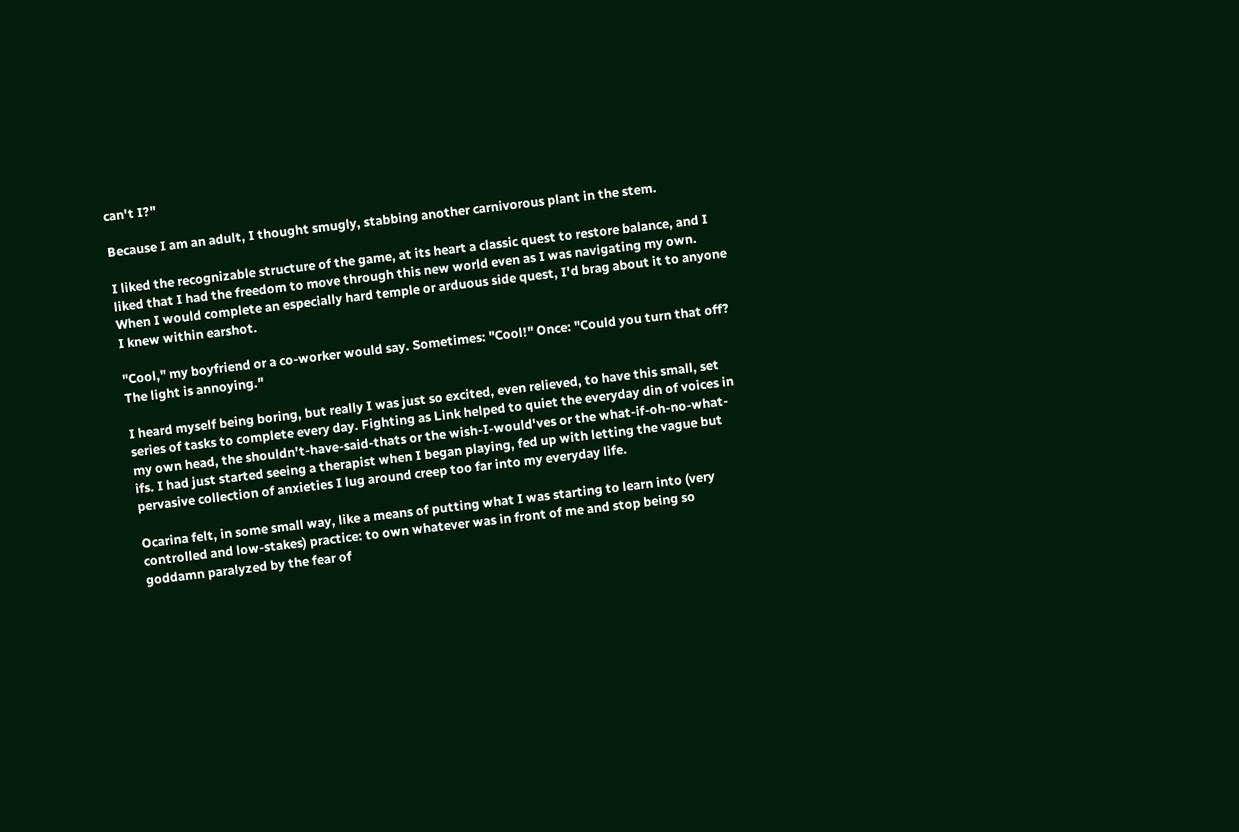can't I?"

Because I am an adult, I thought smugly, stabbing another carnivorous plant in the stem.

I liked the recognizable structure of the game, at its heart a classic quest to restore balance, and I liked that I had the freedom to move through this new world even as I was navigating my own. When I would complete an especially hard temple or arduous side quest, I'd brag about it to anyone I knew within earshot.

"Cool," my boyfriend or a co-worker would say. Sometimes: "Cool!" Once: "Could you turn that off? The light is annoying."

I heard myself being boring, but really I was just so excited, even relieved, to have this small, set series of tasks to complete every day. Fighting as Link helped to quiet the everyday din of voices in my own head, the shouldn't-have-said-thats or the wish-I-would'ves or the what-if-oh-no-what-ifs. I had just started seeing a therapist when I began playing, fed up with letting the vague but pervasive collection of anxieties I lug around creep too far into my everyday life.

Ocarina felt, in some small way, like a means of putting what I was starting to learn into (very controlled and low-stakes) practice: to own whatever was in front of me and stop being so goddamn paralyzed by the fear of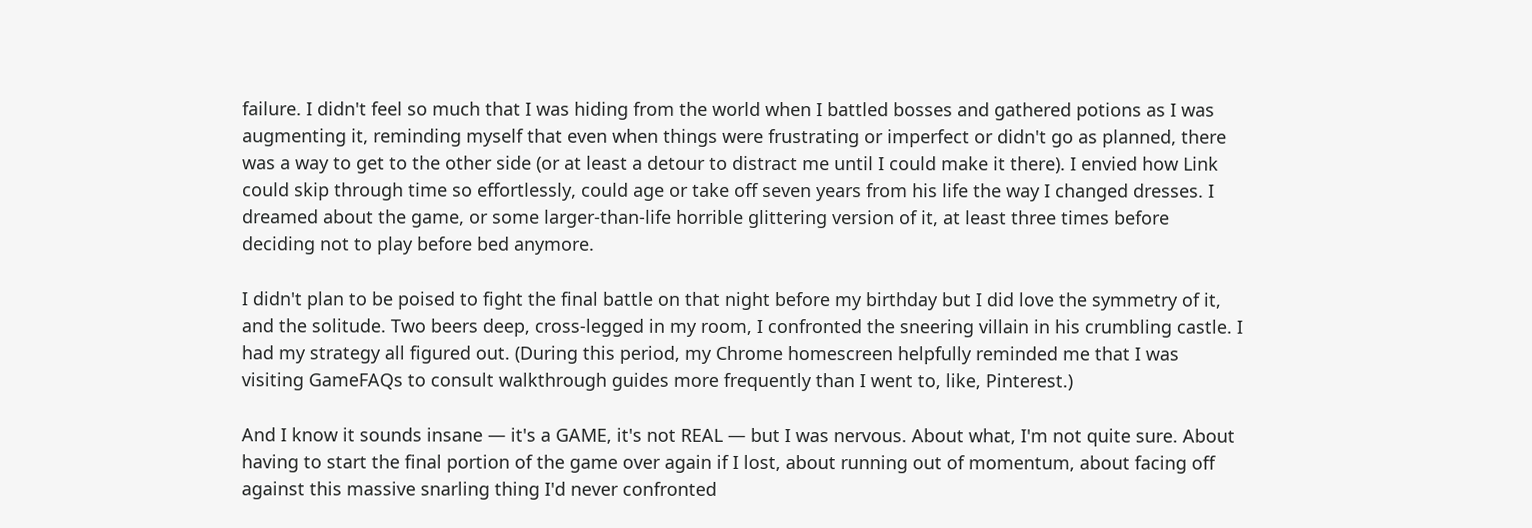failure. I didn't feel so much that I was hiding from the world when I battled bosses and gathered potions as I was augmenting it, reminding myself that even when things were frustrating or imperfect or didn't go as planned, there was a way to get to the other side (or at least a detour to distract me until I could make it there). I envied how Link could skip through time so effortlessly, could age or take off seven years from his life the way I changed dresses. I dreamed about the game, or some larger-than-life horrible glittering version of it, at least three times before deciding not to play before bed anymore.

I didn't plan to be poised to fight the final battle on that night before my birthday but I did love the symmetry of it, and the solitude. Two beers deep, cross-legged in my room, I confronted the sneering villain in his crumbling castle. I had my strategy all figured out. (During this period, my Chrome homescreen helpfully reminded me that I was visiting GameFAQs to consult walkthrough guides more frequently than I went to, like, Pinterest.)

And I know it sounds insane — it's a GAME, it's not REAL — but I was nervous. About what, I'm not quite sure. About having to start the final portion of the game over again if I lost, about running out of momentum, about facing off against this massive snarling thing I'd never confronted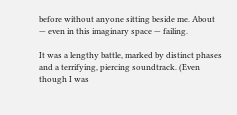before without anyone sitting beside me. About — even in this imaginary space — failing.

It was a lengthy battle, marked by distinct phases and a terrifying, piercing soundtrack. (Even though I was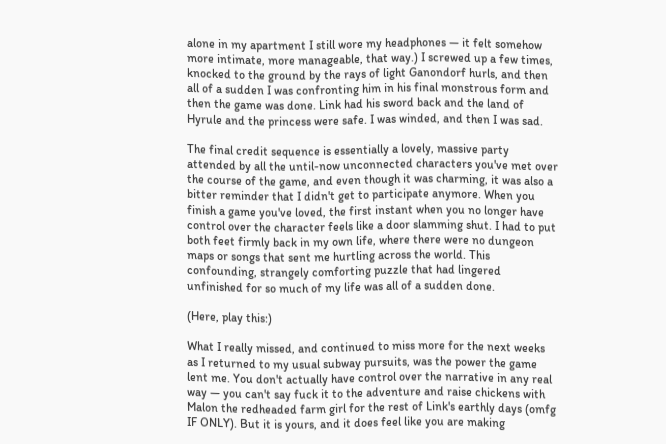alone in my apartment I still wore my headphones — it felt somehow more intimate, more manageable, that way.) I screwed up a few times, knocked to the ground by the rays of light Ganondorf hurls, and then all of a sudden I was confronting him in his final monstrous form and then the game was done. Link had his sword back and the land of Hyrule and the princess were safe. I was winded, and then I was sad.

The final credit sequence is essentially a lovely, massive party attended by all the until-now unconnected characters you've met over the course of the game, and even though it was charming, it was also a bitter reminder that I didn't get to participate anymore. When you finish a game you've loved, the first instant when you no longer have control over the character feels like a door slamming shut. I had to put both feet firmly back in my own life, where there were no dungeon maps or songs that sent me hurtling across the world. This confounding, strangely comforting puzzle that had lingered unfinished for so much of my life was all of a sudden done.

(Here, play this:)

What I really missed, and continued to miss more for the next weeks as I returned to my usual subway pursuits, was the power the game lent me. You don't actually have control over the narrative in any real way — you can't say fuck it to the adventure and raise chickens with Malon the redheaded farm girl for the rest of Link's earthly days (omfg IF ONLY). But it is yours, and it does feel like you are making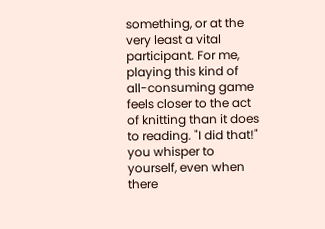something, or at the very least a vital participant. For me, playing this kind of all-consuming game feels closer to the act of knitting than it does to reading. "I did that!" you whisper to yourself, even when there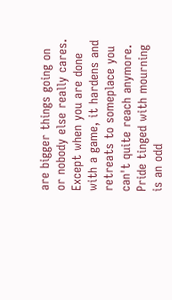are bigger things going on or nobody else really cares. Except when you are done with a game, it hardens and retreats to someplace you can't quite reach anymore. Pride tinged with mourning is an odd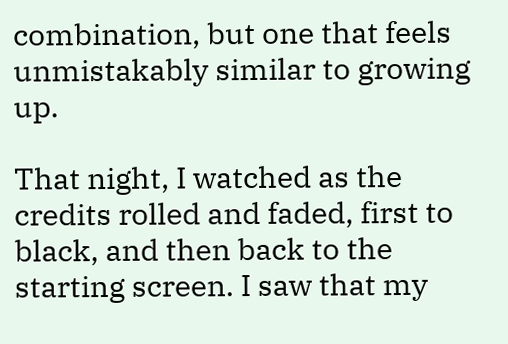combination, but one that feels unmistakably similar to growing up.

That night, I watched as the credits rolled and faded, first to black, and then back to the starting screen. I saw that my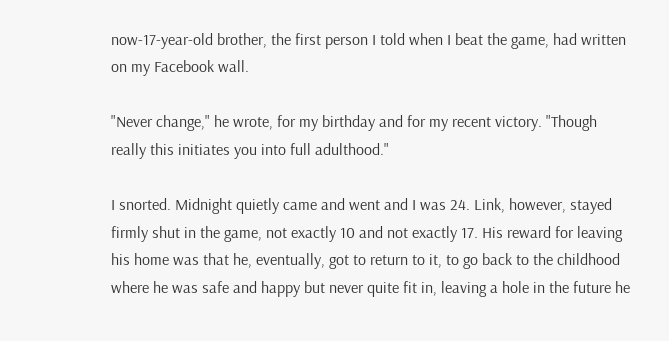now-17-year-old brother, the first person I told when I beat the game, had written on my Facebook wall.

"Never change," he wrote, for my birthday and for my recent victory. "Though really this initiates you into full adulthood."

I snorted. Midnight quietly came and went and I was 24. Link, however, stayed firmly shut in the game, not exactly 10 and not exactly 17. His reward for leaving his home was that he, eventually, got to return to it, to go back to the childhood where he was safe and happy but never quite fit in, leaving a hole in the future he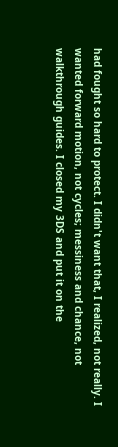had fought so hard to protect. I didn't want that, I realized, not really. I wanted forward motion, not cycles; messiness and chance, not walkthrough guides. I closed my 3DS and put it on the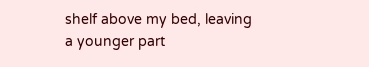shelf above my bed, leaving a younger part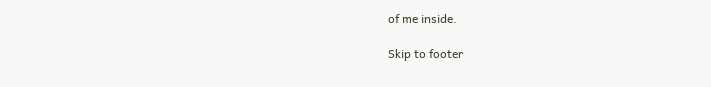of me inside.

Skip to footer